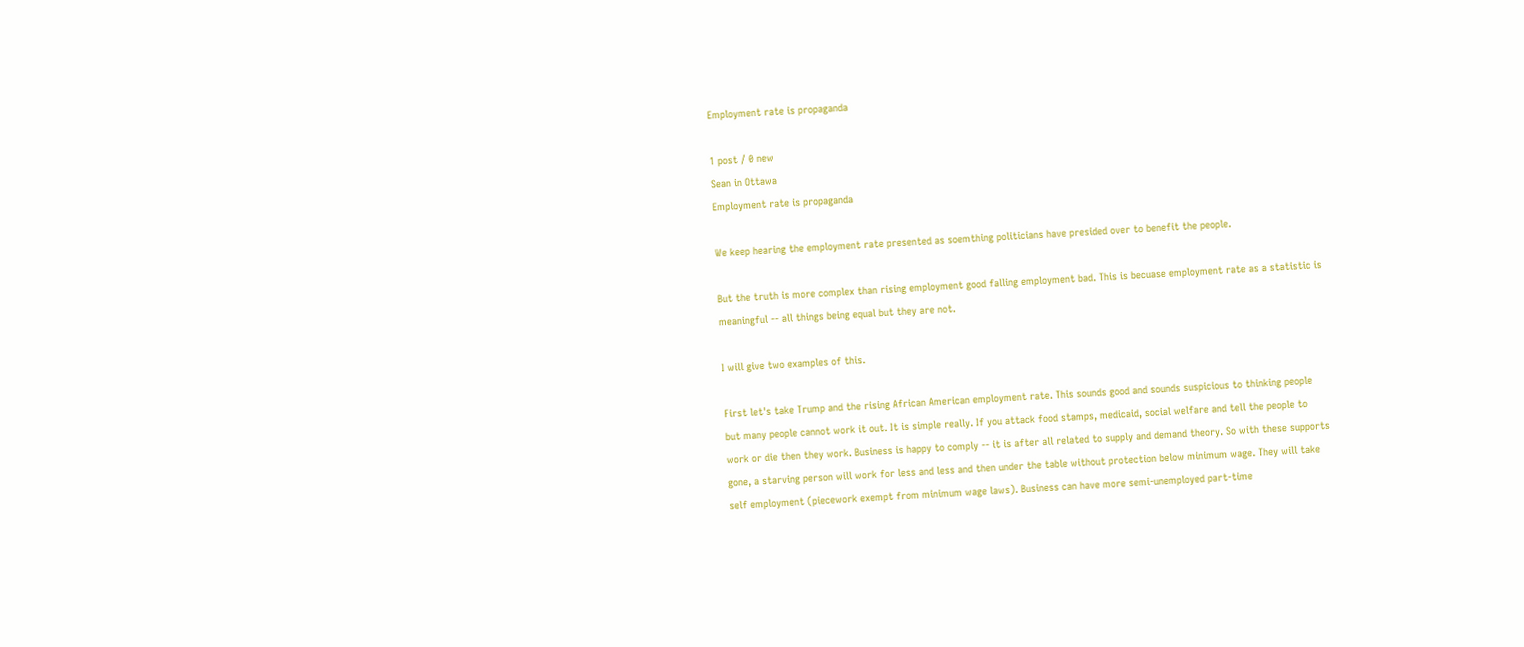Employment rate is propaganda

1 post / 0 new
Sean in Ottawa
Employment rate is propaganda

We keep hearing the employment rate presented as soemthing politicians have presided over to benefit the people.

But the truth is more complex than rising employment good falling employment bad. This is becuase employment rate as a statistic is meaningful -- all things being equal but they are not.

I will give two examples of this.

First let's take Trump and the rising African American employment rate. This sounds good and sounds suspicious to thinking people but many people cannot work it out. It is simple really. If you attack food stamps, medicaid, social welfare and tell the people to work or die then they work. Business is happy to comply -- it is after all related to supply and demand theory. So with these supports gone, a starving person will work for less and less and then under the table without protection below minimum wage. They will take self employment (piecework exempt from minimum wage laws). Business can have more semi-unemployed part-time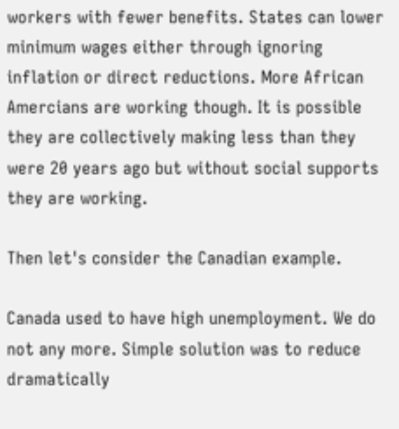workers with fewer benefits. States can lower minimum wages either through ignoring inflation or direct reductions. More African Amercians are working though. It is possible they are collectively making less than they were 20 years ago but without social supports they are working.

Then let's consider the Canadian example.

Canada used to have high unemployment. We do not any more. Simple solution was to reduce dramatically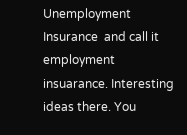Unemployment Insurance  and call it employment insuarance. Interesting ideas there. You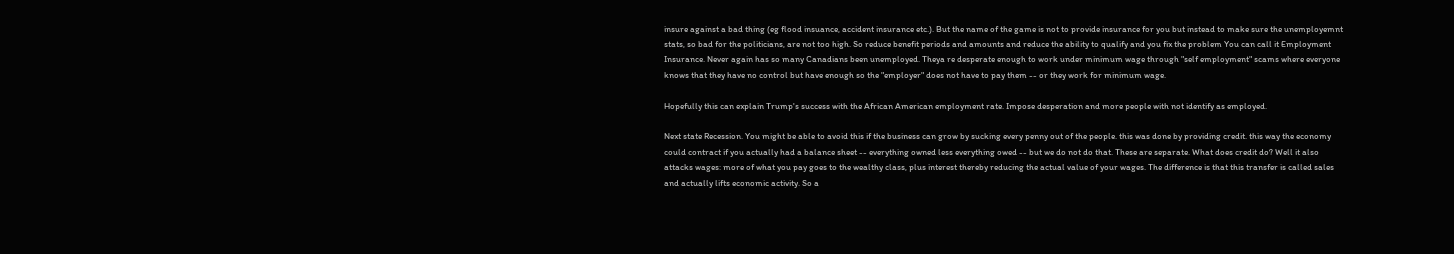insure against a bad thing (eg flood insuance, accident insurance etc.). But the name of the game is not to provide insurance for you but instead to make sure the unemployemnt stats, so bad for the politicians, are not too high. So reduce benefit periods and amounts and reduce the ability to qualify and you fix the problem You can call it Employment Insurance. Never again has so many Canadians been unemployed. Theya re desperate enough to work under minimum wage through "self employment" scams where everyone knows that they have no control but have enough so the "employer" does not have to pay them -- or they work for minimum wage.

Hopefully this can explain Trump's success with the African American employment rate. Impose desperation and more people with not identify as employed.

Next state Recession. You might be able to avoid this if the business can grow by sucking every penny out of the people. this was done by providing credit. this way the economy could contract if you actually had a balance sheet -- everything owned less everything owed -- but we do not do that. These are separate. What does credit do? Well it also attacks wages: more of what you pay goes to the wealthy class, plus interest thereby reducing the actual value of your wages. The difference is that this transfer is called sales and actually lifts economic activity. So a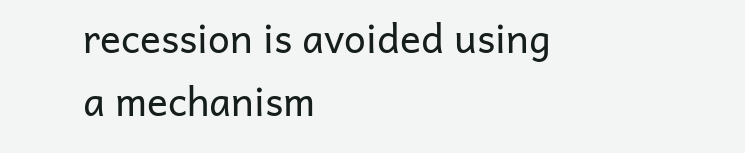recession is avoided using a mechanism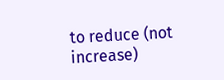to reduce (not increase)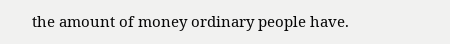the amount of money ordinary people have.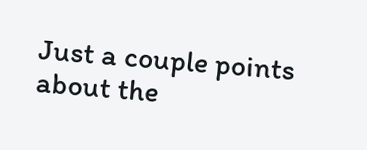Just a couple points about the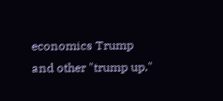economics Trump and other "trump up."